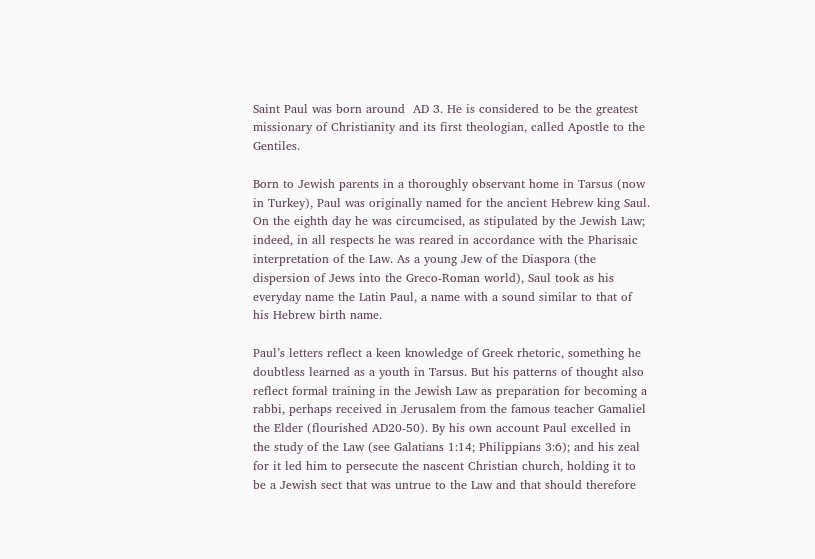Saint Paul was born around  AD 3. He is considered to be the greatest missionary of Christianity and its first theologian, called Apostle to the Gentiles.

Born to Jewish parents in a thoroughly observant home in Tarsus (now in Turkey), Paul was originally named for the ancient Hebrew king Saul. On the eighth day he was circumcised, as stipulated by the Jewish Law; indeed, in all respects he was reared in accordance with the Pharisaic interpretation of the Law. As a young Jew of the Diaspora (the dispersion of Jews into the Greco-Roman world), Saul took as his everyday name the Latin Paul, a name with a sound similar to that of his Hebrew birth name.

Paul’s letters reflect a keen knowledge of Greek rhetoric, something he doubtless learned as a youth in Tarsus. But his patterns of thought also reflect formal training in the Jewish Law as preparation for becoming a rabbi, perhaps received in Jerusalem from the famous teacher Gamaliel the Elder (flourished AD20-50). By his own account Paul excelled in the study of the Law (see Galatians 1:14; Philippians 3:6); and his zeal for it led him to persecute the nascent Christian church, holding it to be a Jewish sect that was untrue to the Law and that should therefore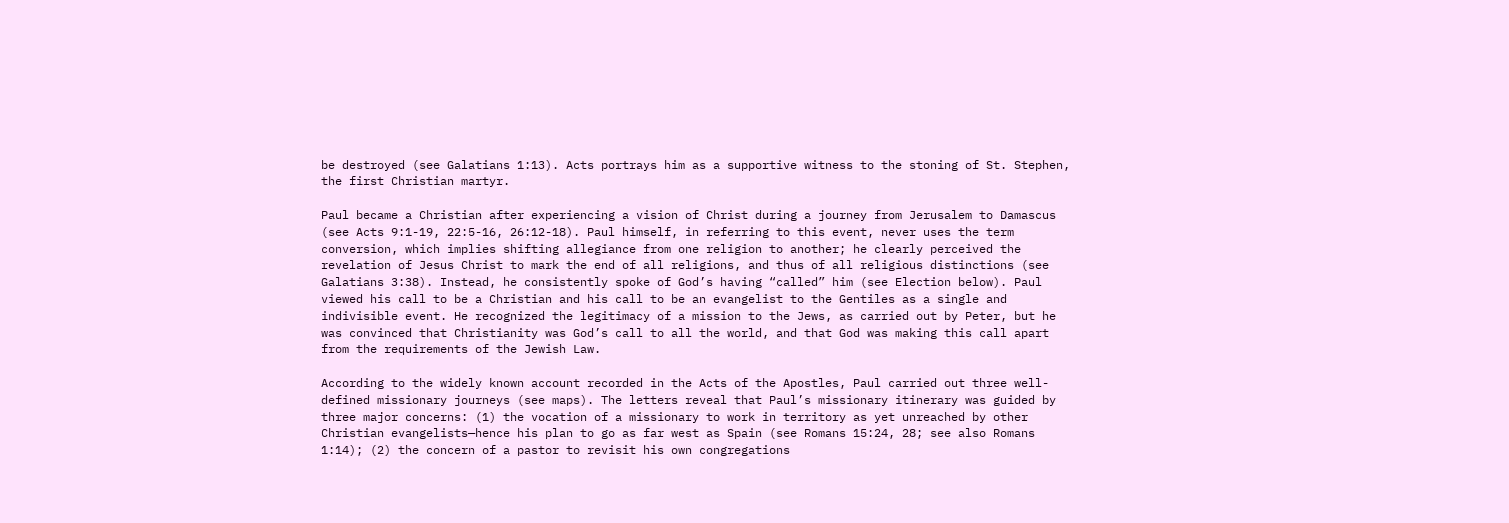be destroyed (see Galatians 1:13). Acts portrays him as a supportive witness to the stoning of St. Stephen, the first Christian martyr.

Paul became a Christian after experiencing a vision of Christ during a journey from Jerusalem to Damascus (see Acts 9:1-19, 22:5-16, 26:12-18). Paul himself, in referring to this event, never uses the term conversion, which implies shifting allegiance from one religion to another; he clearly perceived the revelation of Jesus Christ to mark the end of all religions, and thus of all religious distinctions (see Galatians 3:38). Instead, he consistently spoke of God’s having “called” him (see Election below). Paul viewed his call to be a Christian and his call to be an evangelist to the Gentiles as a single and indivisible event. He recognized the legitimacy of a mission to the Jews, as carried out by Peter, but he was convinced that Christianity was God’s call to all the world, and that God was making this call apart from the requirements of the Jewish Law.

According to the widely known account recorded in the Acts of the Apostles, Paul carried out three well-defined missionary journeys (see maps). The letters reveal that Paul’s missionary itinerary was guided by three major concerns: (1) the vocation of a missionary to work in territory as yet unreached by other Christian evangelists—hence his plan to go as far west as Spain (see Romans 15:24, 28; see also Romans 1:14); (2) the concern of a pastor to revisit his own congregations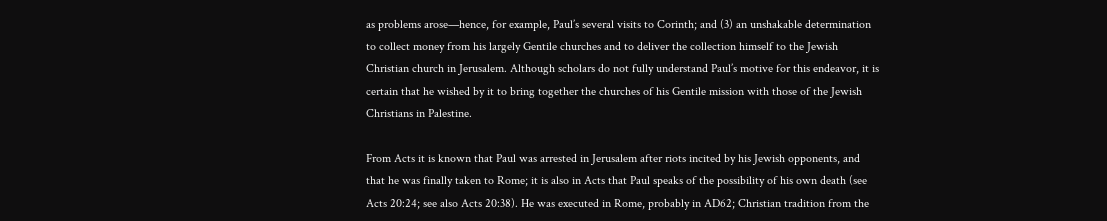as problems arose—hence, for example, Paul’s several visits to Corinth; and (3) an unshakable determination to collect money from his largely Gentile churches and to deliver the collection himself to the Jewish Christian church in Jerusalem. Although scholars do not fully understand Paul’s motive for this endeavor, it is certain that he wished by it to bring together the churches of his Gentile mission with those of the Jewish Christians in Palestine.

From Acts it is known that Paul was arrested in Jerusalem after riots incited by his Jewish opponents, and that he was finally taken to Rome; it is also in Acts that Paul speaks of the possibility of his own death (see Acts 20:24; see also Acts 20:38). He was executed in Rome, probably in AD62; Christian tradition from the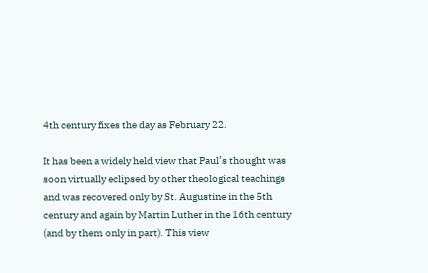4th century fixes the day as February 22.

It has been a widely held view that Paul’s thought was soon virtually eclipsed by other theological teachings and was recovered only by St. Augustine in the 5th century and again by Martin Luther in the 16th century (and by them only in part). This view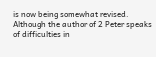is now being somewhat revised. Although the author of 2 Peter speaks of difficulties in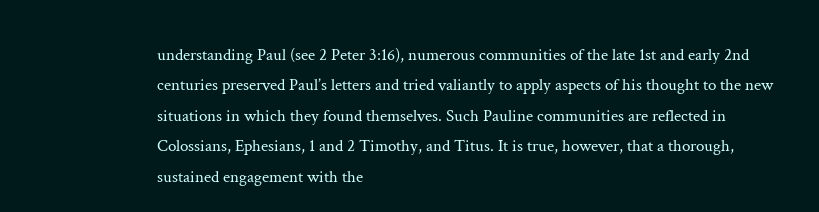understanding Paul (see 2 Peter 3:16), numerous communities of the late 1st and early 2nd centuries preserved Paul’s letters and tried valiantly to apply aspects of his thought to the new situations in which they found themselves. Such Pauline communities are reflected in Colossians, Ephesians, 1 and 2 Timothy, and Titus. It is true, however, that a thorough, sustained engagement with the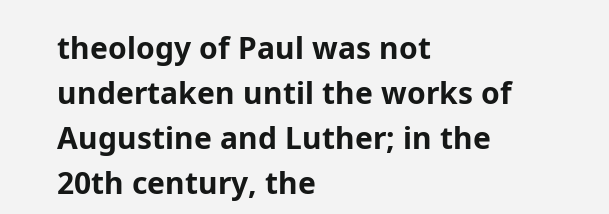theology of Paul was not undertaken until the works of Augustine and Luther; in the 20th century, the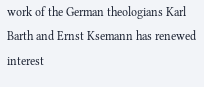work of the German theologians Karl Barth and Ernst Ksemann has renewed interest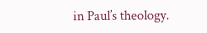in Paul’s theology.